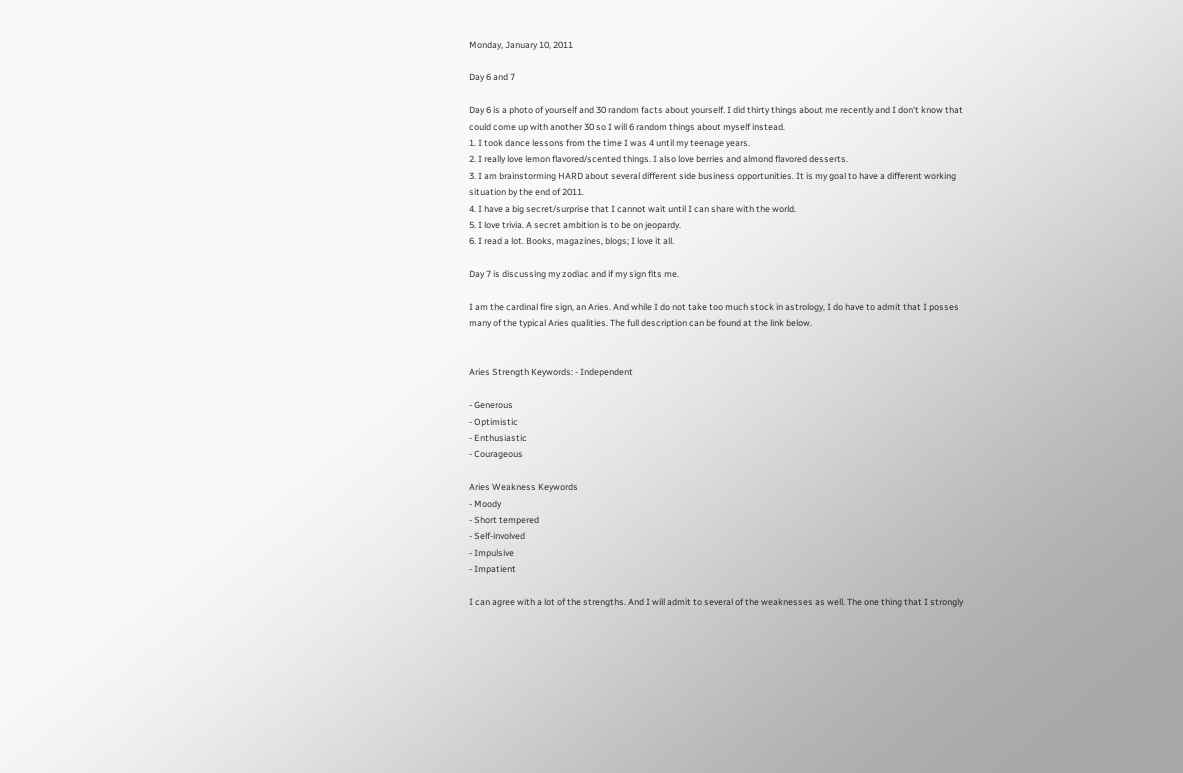Monday, January 10, 2011

Day 6 and 7

Day 6 is a photo of yourself and 30 random facts about yourself. I did thirty things about me recently and I don't know that could come up with another 30 so I will 6 random things about myself instead.
1. I took dance lessons from the time I was 4 until my teenage years.
2. I really love lemon flavored/scented things. I also love berries and almond flavored desserts.
3. I am brainstorming HARD about several different side business opportunities. It is my goal to have a different working situation by the end of 2011.
4. I have a big secret/surprise that I cannot wait until I can share with the world.
5. I love trivia. A secret ambition is to be on jeopardy.
6. I read a lot. Books, magazines, blogs; I love it all.

Day 7 is discussing my zodiac and if my sign fits me.

I am the cardinal fire sign, an Aries. And while I do not take too much stock in astrology, I do have to admit that I posses many of the typical Aries qualities. The full description can be found at the link below.


Aries Strength Keywords: - Independent

- Generous
- Optimistic
- Enthusiastic
- Courageous

Aries Weakness Keywords
- Moody
- Short tempered
- Self-involved
- Impulsive
- Impatient

I can agree with a lot of the strengths. And I will admit to several of the weaknesses as well. The one thing that I strongly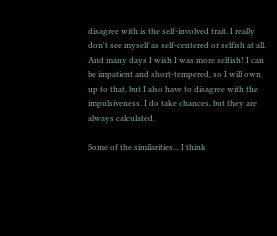disagree with is the self-involved trait. I really don't see myself as self-centered or selfish at all. And many days I wish I was more selfish! I can be impatient and short-tempered, so I will own up to that, but I also have to disagree with the impulsiveness. I do take chances, but they are always calculated.

Some of the similarities... I think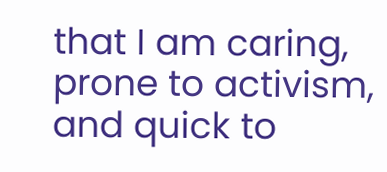that I am caring, prone to activism, and quick to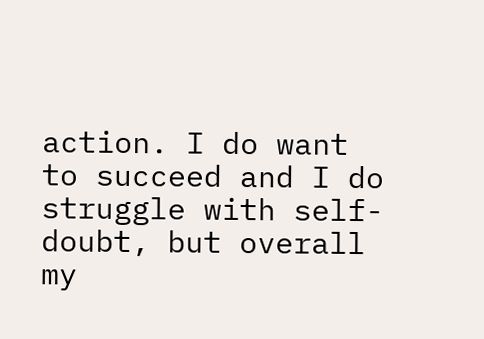action. I do want to succeed and I do struggle with self-doubt, but overall my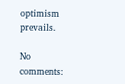optimism prevails.

No comments: